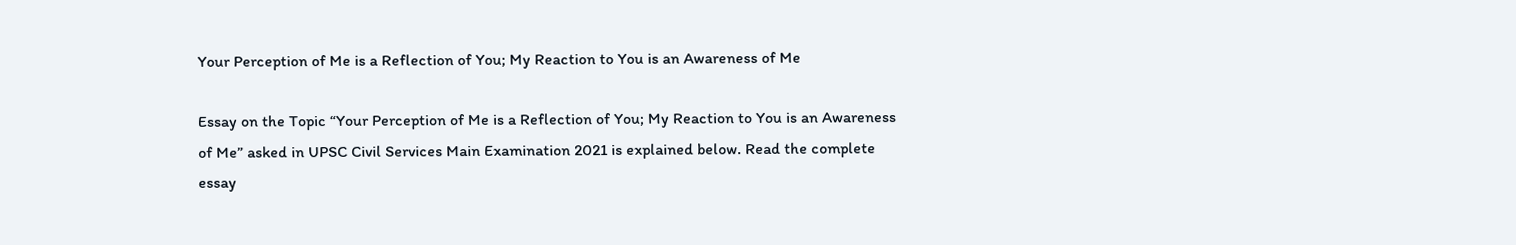Your Perception of Me is a Reflection of You; My Reaction to You is an Awareness of Me

Essay on the Topic “Your Perception of Me is a Reflection of You; My Reaction to You is an Awareness of Me” asked in UPSC Civil Services Main Examination 2021 is explained below. Read the complete essay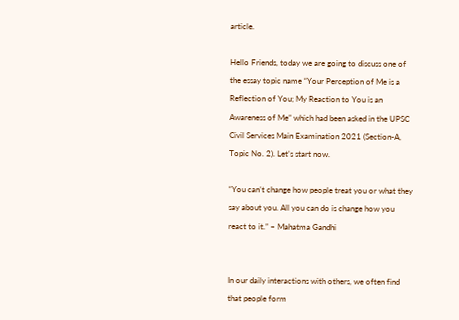article.

Hello Friends, today we are going to discuss one of the essay topic name “Your Perception of Me is a Reflection of You; My Reaction to You is an Awareness of Me” which had been asked in the UPSC Civil Services Main Examination 2021 (Section-A, Topic No. 2). Let’s start now.

“You can’t change how people treat you or what they say about you. All you can do is change how you react to it.” – Mahatma Gandhi


In our daily interactions with others, we often find that people form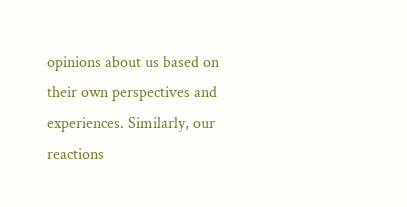opinions about us based on their own perspectives and experiences. Similarly, our reactions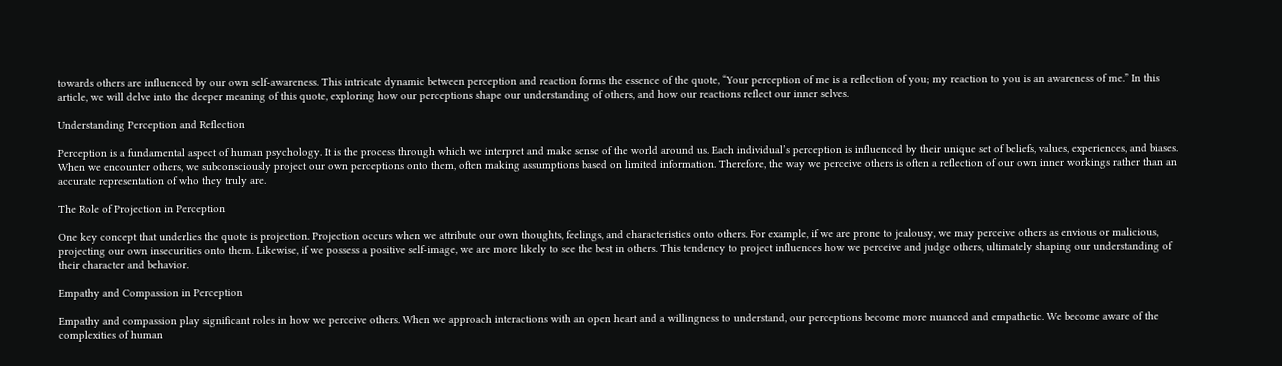towards others are influenced by our own self-awareness. This intricate dynamic between perception and reaction forms the essence of the quote, “Your perception of me is a reflection of you; my reaction to you is an awareness of me.” In this article, we will delve into the deeper meaning of this quote, exploring how our perceptions shape our understanding of others, and how our reactions reflect our inner selves.

Understanding Perception and Reflection

Perception is a fundamental aspect of human psychology. It is the process through which we interpret and make sense of the world around us. Each individual’s perception is influenced by their unique set of beliefs, values, experiences, and biases. When we encounter others, we subconsciously project our own perceptions onto them, often making assumptions based on limited information. Therefore, the way we perceive others is often a reflection of our own inner workings rather than an accurate representation of who they truly are.

The Role of Projection in Perception

One key concept that underlies the quote is projection. Projection occurs when we attribute our own thoughts, feelings, and characteristics onto others. For example, if we are prone to jealousy, we may perceive others as envious or malicious, projecting our own insecurities onto them. Likewise, if we possess a positive self-image, we are more likely to see the best in others. This tendency to project influences how we perceive and judge others, ultimately shaping our understanding of their character and behavior.

Empathy and Compassion in Perception

Empathy and compassion play significant roles in how we perceive others. When we approach interactions with an open heart and a willingness to understand, our perceptions become more nuanced and empathetic. We become aware of the complexities of human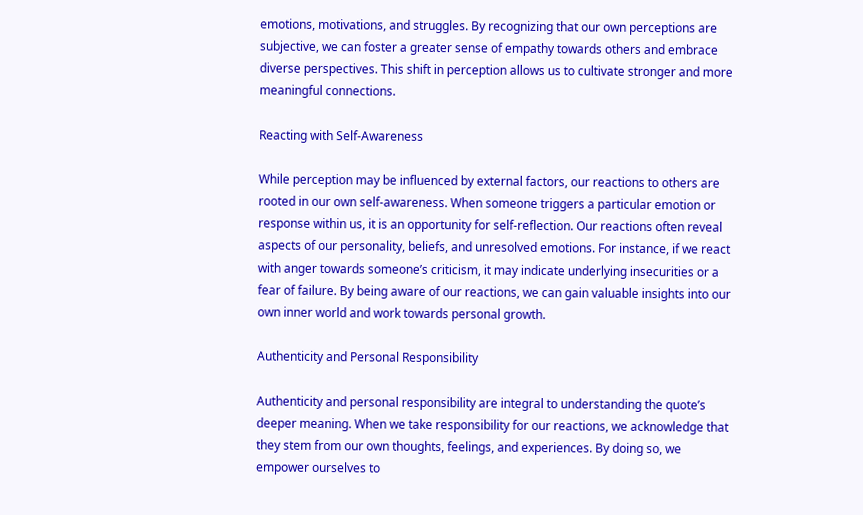emotions, motivations, and struggles. By recognizing that our own perceptions are subjective, we can foster a greater sense of empathy towards others and embrace diverse perspectives. This shift in perception allows us to cultivate stronger and more meaningful connections.

Reacting with Self-Awareness

While perception may be influenced by external factors, our reactions to others are rooted in our own self-awareness. When someone triggers a particular emotion or response within us, it is an opportunity for self-reflection. Our reactions often reveal aspects of our personality, beliefs, and unresolved emotions. For instance, if we react with anger towards someone’s criticism, it may indicate underlying insecurities or a fear of failure. By being aware of our reactions, we can gain valuable insights into our own inner world and work towards personal growth.

Authenticity and Personal Responsibility

Authenticity and personal responsibility are integral to understanding the quote’s deeper meaning. When we take responsibility for our reactions, we acknowledge that they stem from our own thoughts, feelings, and experiences. By doing so, we empower ourselves to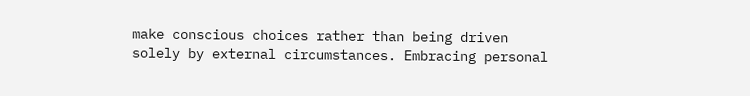make conscious choices rather than being driven solely by external circumstances. Embracing personal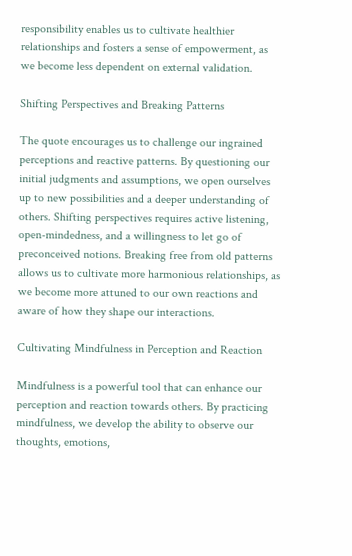responsibility enables us to cultivate healthier relationships and fosters a sense of empowerment, as we become less dependent on external validation.

Shifting Perspectives and Breaking Patterns

The quote encourages us to challenge our ingrained perceptions and reactive patterns. By questioning our initial judgments and assumptions, we open ourselves up to new possibilities and a deeper understanding of others. Shifting perspectives requires active listening, open-mindedness, and a willingness to let go of preconceived notions. Breaking free from old patterns allows us to cultivate more harmonious relationships, as we become more attuned to our own reactions and aware of how they shape our interactions.

Cultivating Mindfulness in Perception and Reaction

Mindfulness is a powerful tool that can enhance our perception and reaction towards others. By practicing mindfulness, we develop the ability to observe our thoughts, emotions,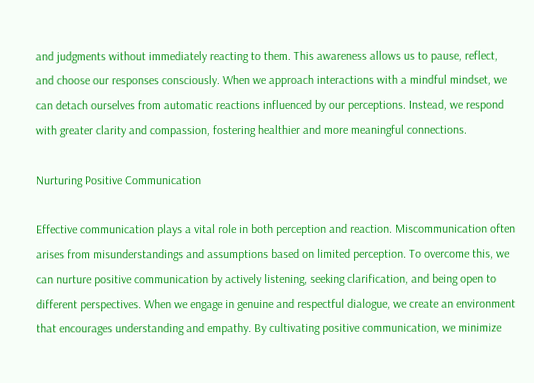and judgments without immediately reacting to them. This awareness allows us to pause, reflect, and choose our responses consciously. When we approach interactions with a mindful mindset, we can detach ourselves from automatic reactions influenced by our perceptions. Instead, we respond with greater clarity and compassion, fostering healthier and more meaningful connections.

Nurturing Positive Communication

Effective communication plays a vital role in both perception and reaction. Miscommunication often arises from misunderstandings and assumptions based on limited perception. To overcome this, we can nurture positive communication by actively listening, seeking clarification, and being open to different perspectives. When we engage in genuine and respectful dialogue, we create an environment that encourages understanding and empathy. By cultivating positive communication, we minimize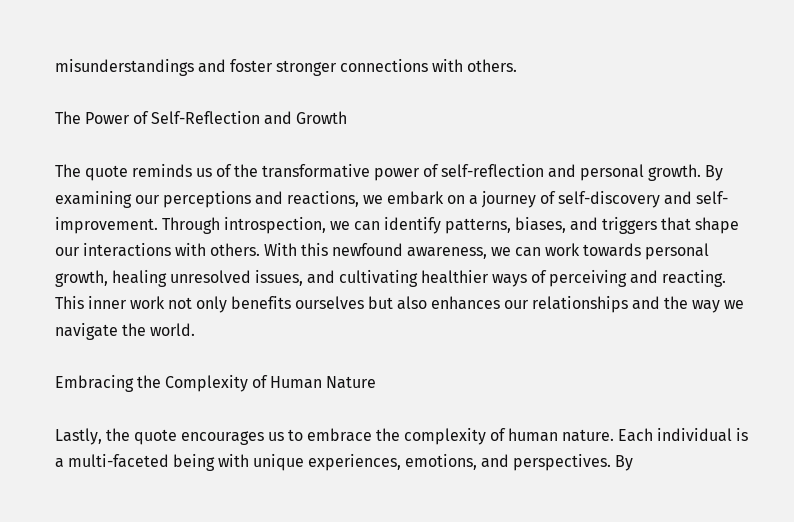misunderstandings and foster stronger connections with others.

The Power of Self-Reflection and Growth

The quote reminds us of the transformative power of self-reflection and personal growth. By examining our perceptions and reactions, we embark on a journey of self-discovery and self-improvement. Through introspection, we can identify patterns, biases, and triggers that shape our interactions with others. With this newfound awareness, we can work towards personal growth, healing unresolved issues, and cultivating healthier ways of perceiving and reacting. This inner work not only benefits ourselves but also enhances our relationships and the way we navigate the world.

Embracing the Complexity of Human Nature

Lastly, the quote encourages us to embrace the complexity of human nature. Each individual is a multi-faceted being with unique experiences, emotions, and perspectives. By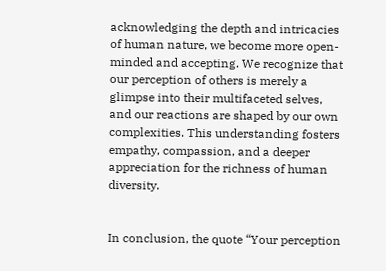acknowledging the depth and intricacies of human nature, we become more open-minded and accepting. We recognize that our perception of others is merely a glimpse into their multifaceted selves, and our reactions are shaped by our own complexities. This understanding fosters empathy, compassion, and a deeper appreciation for the richness of human diversity.


In conclusion, the quote “Your perception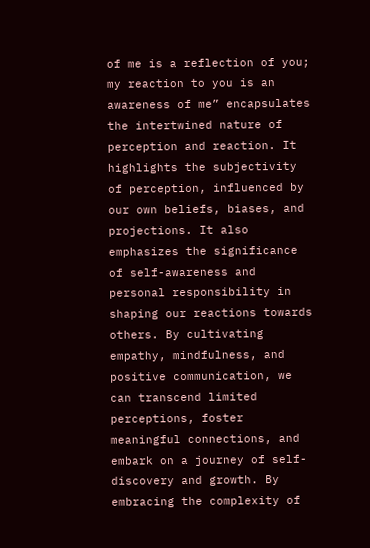of me is a reflection of you; my reaction to you is an awareness of me” encapsulates the intertwined nature of perception and reaction. It highlights the subjectivity of perception, influenced by our own beliefs, biases, and projections. It also emphasizes the significance of self-awareness and personal responsibility in shaping our reactions towards others. By cultivating empathy, mindfulness, and positive communication, we can transcend limited perceptions, foster meaningful connections, and embark on a journey of self-discovery and growth. By embracing the complexity of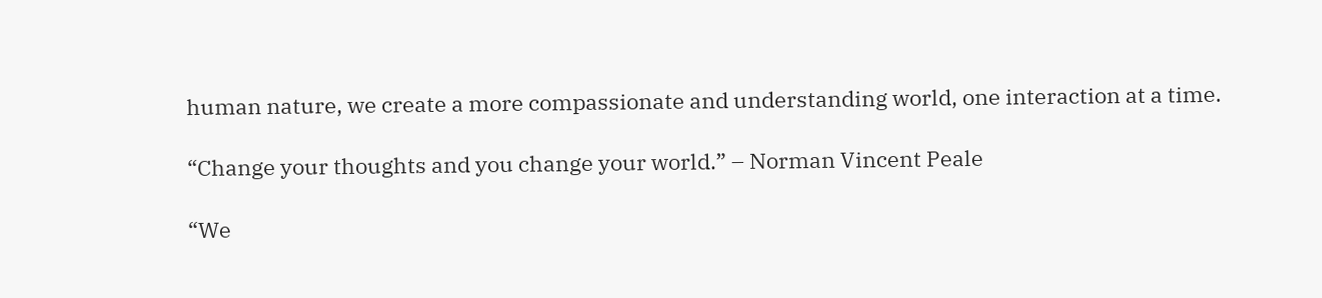human nature, we create a more compassionate and understanding world, one interaction at a time.

“Change your thoughts and you change your world.” – Norman Vincent Peale

“We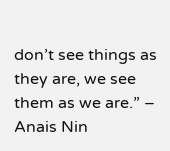don’t see things as they are, we see them as we are.” – Anais Nin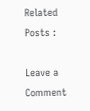Related Posts :

Leave a Comment